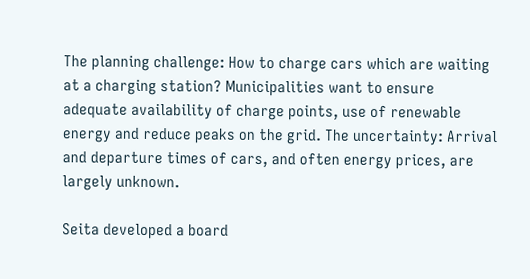The planning challenge: How to charge cars which are waiting at a charging station? Municipalities want to ensure adequate availability of charge points, use of renewable energy and reduce peaks on the grid. The uncertainty: Arrival and departure times of cars, and often energy prices, are largely unknown.

Seita developed a board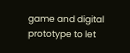game and digital prototype to let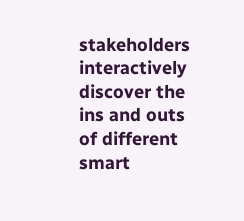stakeholders interactively discover the ins and outs of different smart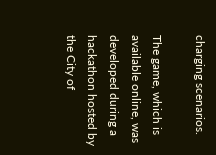charging scenarios.

The game, which is available online, was developed during a hackathon hosted by the City of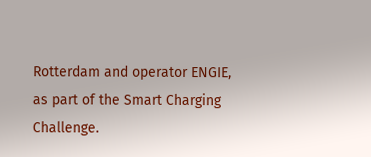Rotterdam and operator ENGIE, as part of the Smart Charging Challenge.